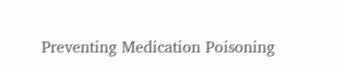Preventing Medication Poisoning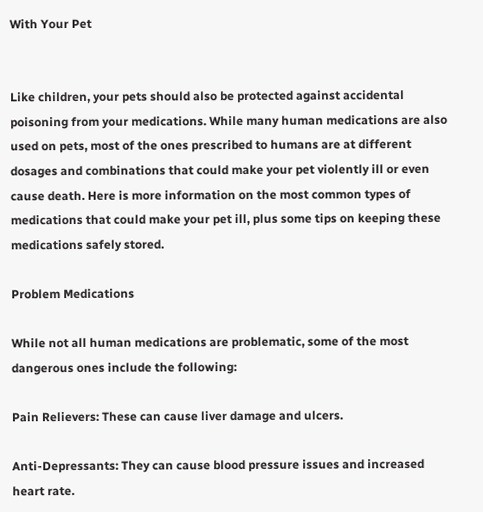With Your Pet


Like children, your pets should also be protected against accidental poisoning from your medications. While many human medications are also used on pets, most of the ones prescribed to humans are at different dosages and combinations that could make your pet violently ill or even cause death. Here is more information on the most common types of medications that could make your pet ill, plus some tips on keeping these medications safely stored.

Problem Medications

While not all human medications are problematic, some of the most dangerous ones include the following:

Pain Relievers: These can cause liver damage and ulcers.

Anti-Depressants: They can cause blood pressure issues and increased heart rate.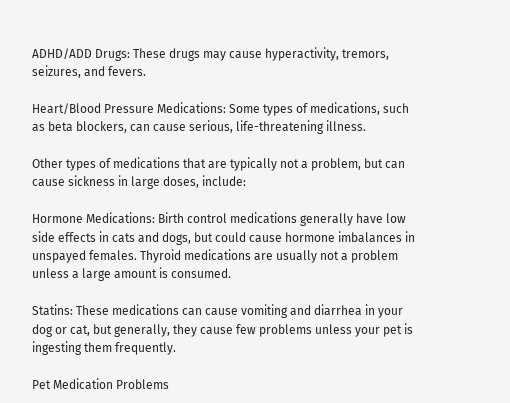ADHD/ADD Drugs: These drugs may cause hyperactivity, tremors, seizures, and fevers.

Heart/Blood Pressure Medications: Some types of medications, such as beta blockers, can cause serious, life-threatening illness.

Other types of medications that are typically not a problem, but can cause sickness in large doses, include:

Hormone Medications: Birth control medications generally have low side effects in cats and dogs, but could cause hormone imbalances in unspayed females. Thyroid medications are usually not a problem unless a large amount is consumed.

Statins: These medications can cause vomiting and diarrhea in your dog or cat, but generally, they cause few problems unless your pet is ingesting them frequently.

Pet Medication Problems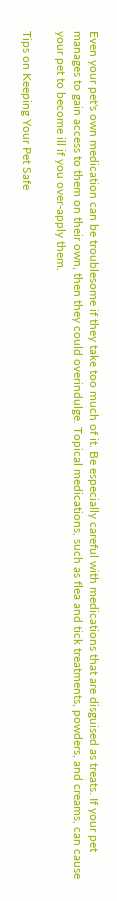Even your pet's own medication can be troublesome if they take too much of it. Be especially careful with medications that are disguised as treats. If your pet manages to gain access to them on their own, then they could overindulge. Topical medications, such as flea and tick treatments, powders, and creams, can cause your pet to become ill if you over-apply them.

Tips on Keeping Your Pet Safe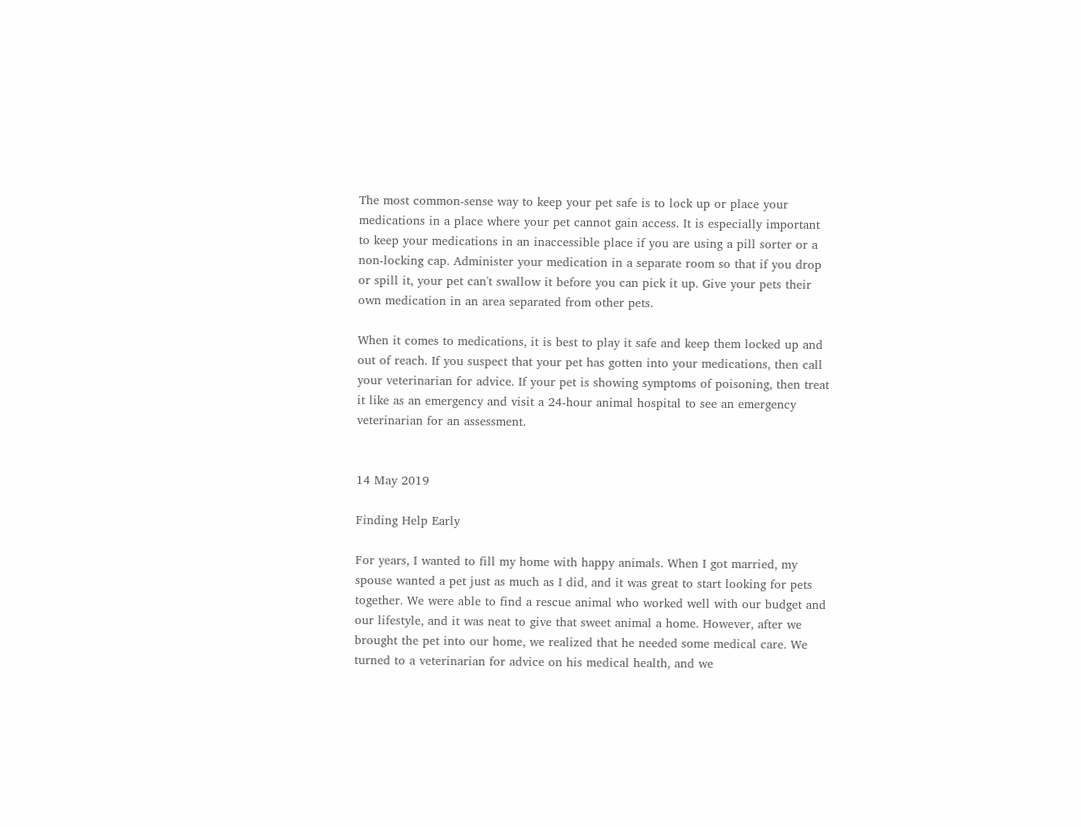The most common-sense way to keep your pet safe is to lock up or place your medications in a place where your pet cannot gain access. It is especially important to keep your medications in an inaccessible place if you are using a pill sorter or a non-locking cap. Administer your medication in a separate room so that if you drop or spill it, your pet can't swallow it before you can pick it up. Give your pets their own medication in an area separated from other pets.

When it comes to medications, it is best to play it safe and keep them locked up and out of reach. If you suspect that your pet has gotten into your medications, then call your veterinarian for advice. If your pet is showing symptoms of poisoning, then treat it like as an emergency and visit a 24-hour animal hospital to see an emergency veterinarian for an assessment.


14 May 2019

Finding Help Early

For years, I wanted to fill my home with happy animals. When I got married, my spouse wanted a pet just as much as I did, and it was great to start looking for pets together. We were able to find a rescue animal who worked well with our budget and our lifestyle, and it was neat to give that sweet animal a home. However, after we brought the pet into our home, we realized that he needed some medical care. We turned to a veterinarian for advice on his medical health, and we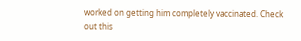worked on getting him completely vaccinated. Check out this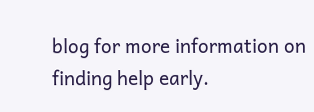blog for more information on finding help early.